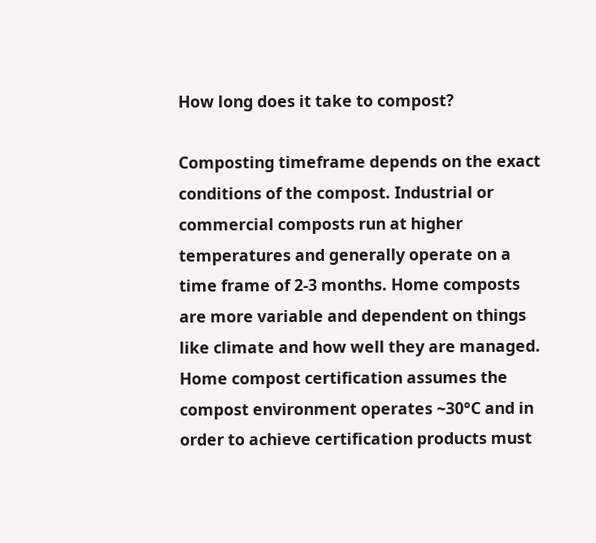How long does it take to compost?

Composting timeframe depends on the exact conditions of the compost. Industrial or commercial composts run at higher temperatures and generally operate on a time frame of 2-3 months. Home composts are more variable and dependent on things like climate and how well they are managed. Home compost certification assumes the compost environment operates ~30°C and in order to achieve certification products must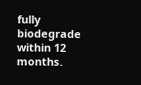fully biodegrade within 12 months.